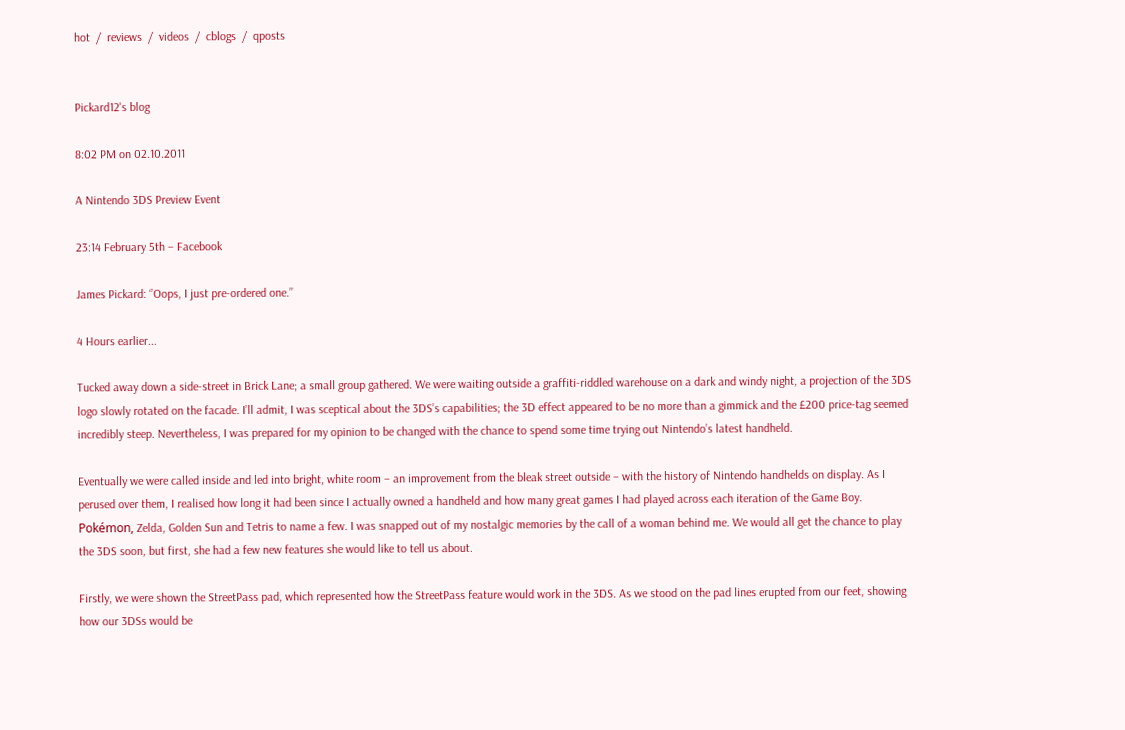hot  /  reviews  /  videos  /  cblogs  /  qposts


Pickard12's blog

8:02 PM on 02.10.2011

A Nintendo 3DS Preview Event

23:14 February 5th – Facebook

James Pickard: ‘’Oops, I just pre-ordered one.’’

4 Hours earlier...

Tucked away down a side-street in Brick Lane; a small group gathered. We were waiting outside a graffiti-riddled warehouse on a dark and windy night, a projection of the 3DS logo slowly rotated on the facade. I’ll admit, I was sceptical about the 3DS’s capabilities; the 3D effect appeared to be no more than a gimmick and the £200 price-tag seemed incredibly steep. Nevertheless, I was prepared for my opinion to be changed with the chance to spend some time trying out Nintendo’s latest handheld.

Eventually we were called inside and led into bright, white room – an improvement from the bleak street outside – with the history of Nintendo handhelds on display. As I perused over them, I realised how long it had been since I actually owned a handheld and how many great games I had played across each iteration of the Game Boy. Pokémon, Zelda, Golden Sun and Tetris to name a few. I was snapped out of my nostalgic memories by the call of a woman behind me. We would all get the chance to play the 3DS soon, but first, she had a few new features she would like to tell us about.

Firstly, we were shown the StreetPass pad, which represented how the StreetPass feature would work in the 3DS. As we stood on the pad lines erupted from our feet, showing how our 3DSs would be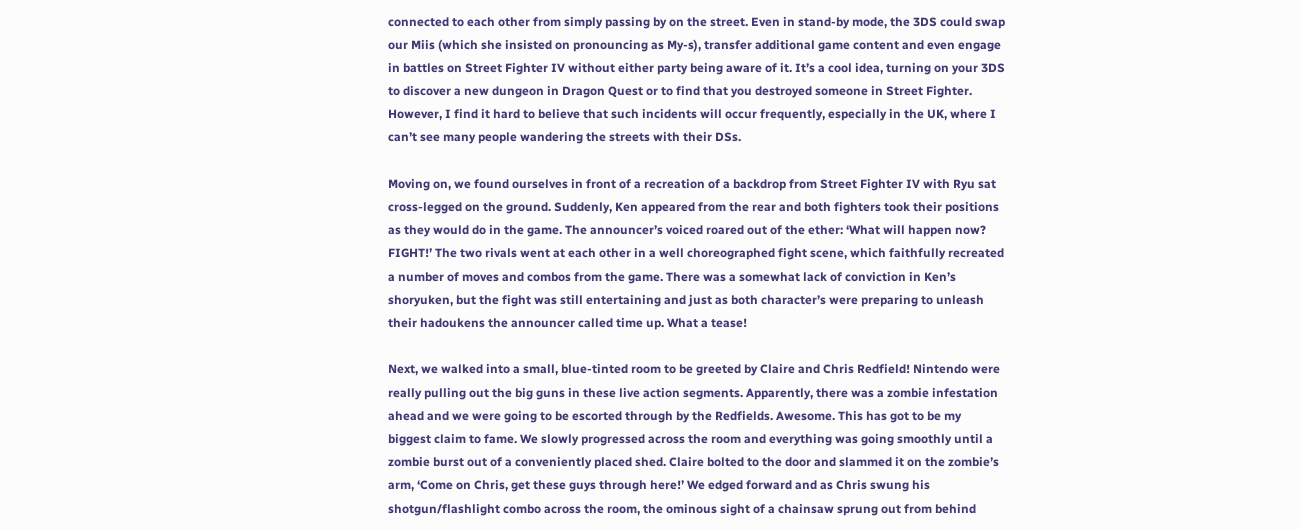connected to each other from simply passing by on the street. Even in stand-by mode, the 3DS could swap our Miis (which she insisted on pronouncing as My-s), transfer additional game content and even engage in battles on Street Fighter IV without either party being aware of it. It’s a cool idea, turning on your 3DS to discover a new dungeon in Dragon Quest or to find that you destroyed someone in Street Fighter. However, I find it hard to believe that such incidents will occur frequently, especially in the UK, where I can’t see many people wandering the streets with their DSs.

Moving on, we found ourselves in front of a recreation of a backdrop from Street Fighter IV with Ryu sat cross-legged on the ground. Suddenly, Ken appeared from the rear and both fighters took their positions as they would do in the game. The announcer’s voiced roared out of the ether: ‘What will happen now? FIGHT!’ The two rivals went at each other in a well choreographed fight scene, which faithfully recreated a number of moves and combos from the game. There was a somewhat lack of conviction in Ken’s shoryuken, but the fight was still entertaining and just as both character’s were preparing to unleash their hadoukens the announcer called time up. What a tease!

Next, we walked into a small, blue-tinted room to be greeted by Claire and Chris Redfield! Nintendo were really pulling out the big guns in these live action segments. Apparently, there was a zombie infestation ahead and we were going to be escorted through by the Redfields. Awesome. This has got to be my biggest claim to fame. We slowly progressed across the room and everything was going smoothly until a zombie burst out of a conveniently placed shed. Claire bolted to the door and slammed it on the zombie’s arm, ‘Come on Chris, get these guys through here!’ We edged forward and as Chris swung his shotgun/flashlight combo across the room, the ominous sight of a chainsaw sprung out from behind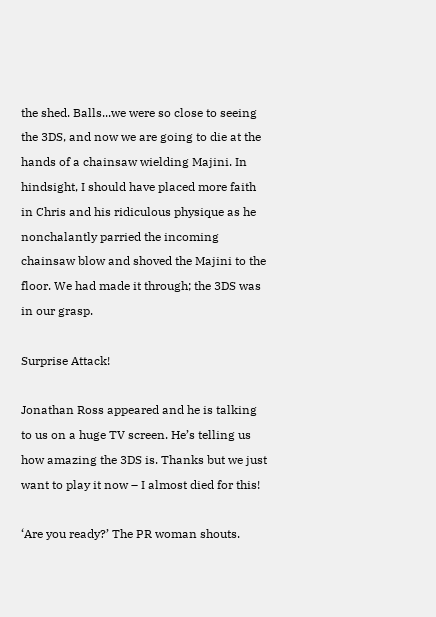the shed. Balls...we were so close to seeing the 3DS, and now we are going to die at the hands of a chainsaw wielding Majini. In hindsight, I should have placed more faith in Chris and his ridiculous physique as he nonchalantly parried the incoming chainsaw blow and shoved the Majini to the floor. We had made it through; the 3DS was in our grasp.

Surprise Attack!

Jonathan Ross appeared and he is talking to us on a huge TV screen. He’s telling us how amazing the 3DS is. Thanks but we just want to play it now – I almost died for this!

‘Are you ready?’ The PR woman shouts.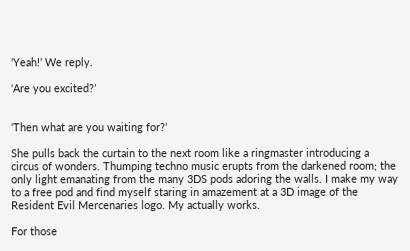‘Yeah!’ We reply.

‘Are you excited?’


‘Then what are you waiting for?’

She pulls back the curtain to the next room like a ringmaster introducing a circus of wonders. Thumping techno music erupts from the darkened room; the only light emanating from the many 3DS pods adoring the walls. I make my way to a free pod and find myself staring in amazement at a 3D image of the Resident Evil Mercenaries logo. My actually works.

For those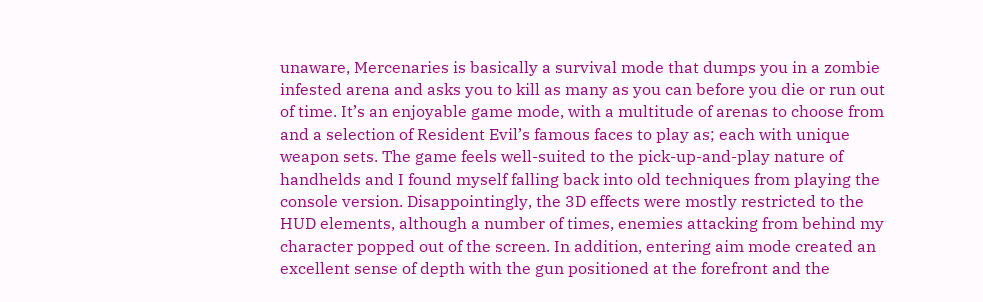unaware, Mercenaries is basically a survival mode that dumps you in a zombie infested arena and asks you to kill as many as you can before you die or run out of time. It’s an enjoyable game mode, with a multitude of arenas to choose from and a selection of Resident Evil’s famous faces to play as; each with unique weapon sets. The game feels well-suited to the pick-up-and-play nature of handhelds and I found myself falling back into old techniques from playing the console version. Disappointingly, the 3D effects were mostly restricted to the HUD elements, although a number of times, enemies attacking from behind my character popped out of the screen. In addition, entering aim mode created an excellent sense of depth with the gun positioned at the forefront and the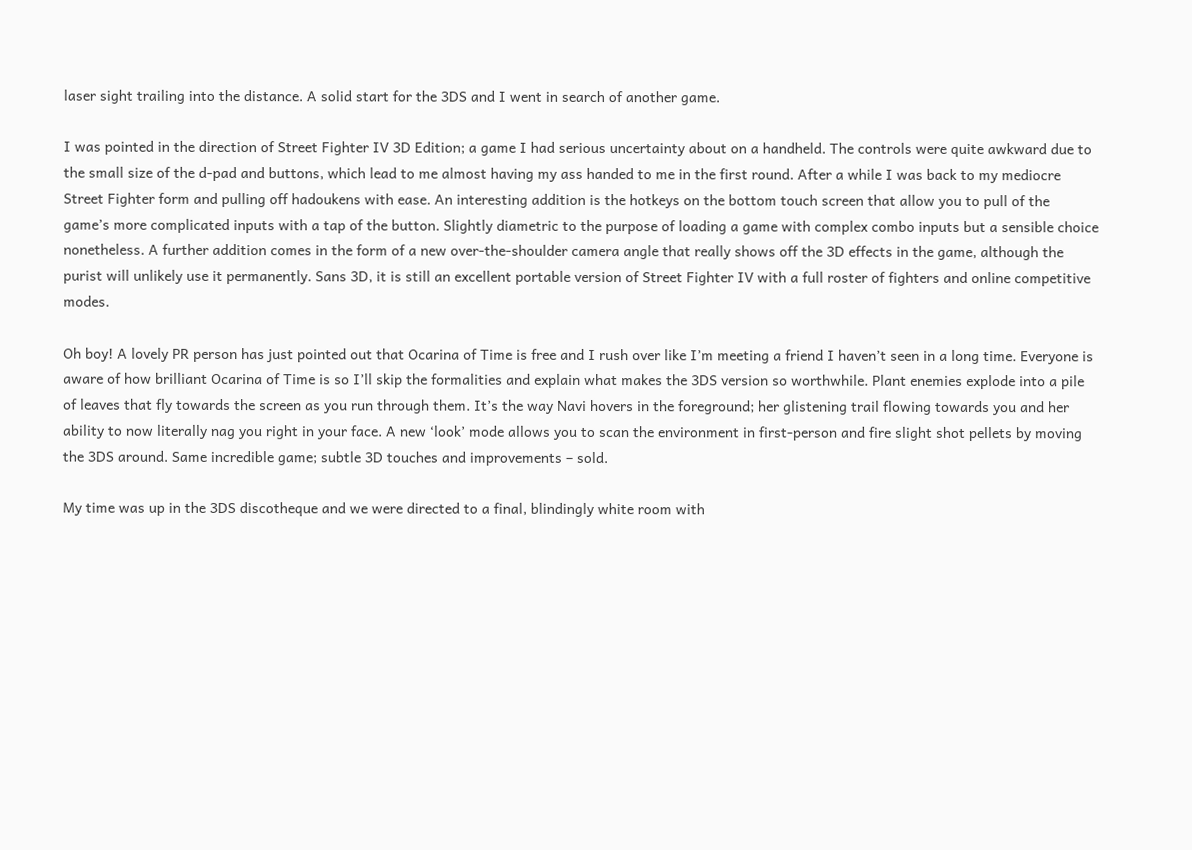laser sight trailing into the distance. A solid start for the 3DS and I went in search of another game.

I was pointed in the direction of Street Fighter IV 3D Edition; a game I had serious uncertainty about on a handheld. The controls were quite awkward due to the small size of the d-pad and buttons, which lead to me almost having my ass handed to me in the first round. After a while I was back to my mediocre Street Fighter form and pulling off hadoukens with ease. An interesting addition is the hotkeys on the bottom touch screen that allow you to pull of the game’s more complicated inputs with a tap of the button. Slightly diametric to the purpose of loading a game with complex combo inputs but a sensible choice nonetheless. A further addition comes in the form of a new over-the-shoulder camera angle that really shows off the 3D effects in the game, although the purist will unlikely use it permanently. Sans 3D, it is still an excellent portable version of Street Fighter IV with a full roster of fighters and online competitive modes.

Oh boy! A lovely PR person has just pointed out that Ocarina of Time is free and I rush over like I’m meeting a friend I haven’t seen in a long time. Everyone is aware of how brilliant Ocarina of Time is so I’ll skip the formalities and explain what makes the 3DS version so worthwhile. Plant enemies explode into a pile of leaves that fly towards the screen as you run through them. It’s the way Navi hovers in the foreground; her glistening trail flowing towards you and her ability to now literally nag you right in your face. A new ‘look’ mode allows you to scan the environment in first-person and fire slight shot pellets by moving the 3DS around. Same incredible game; subtle 3D touches and improvements – sold.

My time was up in the 3DS discotheque and we were directed to a final, blindingly white room with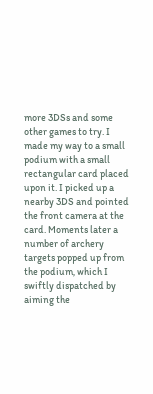more 3DSs and some other games to try. I made my way to a small podium with a small rectangular card placed upon it. I picked up a nearby 3DS and pointed the front camera at the card. Moments later a number of archery targets popped up from the podium, which I swiftly dispatched by aiming the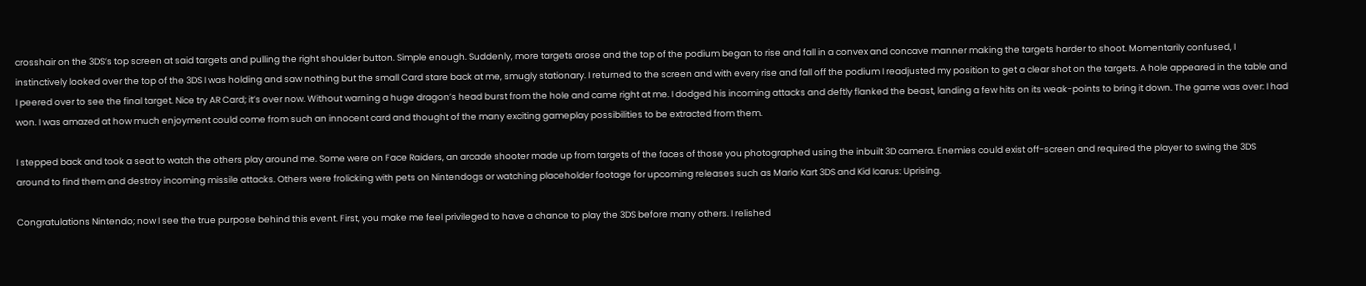crosshair on the 3DS’s top screen at said targets and pulling the right shoulder button. Simple enough. Suddenly, more targets arose and the top of the podium began to rise and fall in a convex and concave manner making the targets harder to shoot. Momentarily confused, I instinctively looked over the top of the 3DS I was holding and saw nothing but the small Card stare back at me, smugly stationary. I returned to the screen and with every rise and fall off the podium I readjusted my position to get a clear shot on the targets. A hole appeared in the table and I peered over to see the final target. Nice try AR Card; it’s over now. Without warning a huge dragon’s head burst from the hole and came right at me. I dodged his incoming attacks and deftly flanked the beast, landing a few hits on its weak-points to bring it down. The game was over: I had won. I was amazed at how much enjoyment could come from such an innocent card and thought of the many exciting gameplay possibilities to be extracted from them.

I stepped back and took a seat to watch the others play around me. Some were on Face Raiders, an arcade shooter made up from targets of the faces of those you photographed using the inbuilt 3D camera. Enemies could exist off-screen and required the player to swing the 3DS around to find them and destroy incoming missile attacks. Others were frolicking with pets on Nintendogs or watching placeholder footage for upcoming releases such as Mario Kart 3DS and Kid Icarus: Uprising.

Congratulations Nintendo; now I see the true purpose behind this event. First, you make me feel privileged to have a chance to play the 3DS before many others. I relished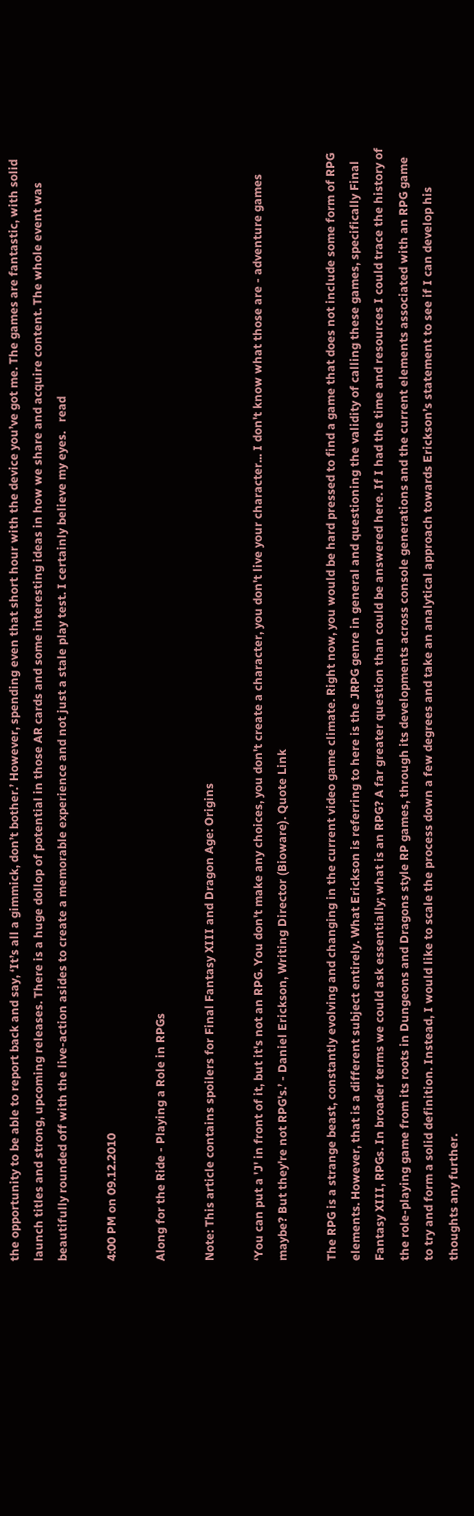the opportunity to be able to report back and say, ‘It’s all a gimmick, don’t bother.’ However, spending even that short hour with the device you’ve got me. The games are fantastic, with solid launch titles and strong, upcoming releases. There is a huge dollop of potential in those AR cards and some interesting ideas in how we share and acquire content. The whole event was beautifully rounded off with the live-action asides to create a memorable experience and not just a stale play test. I certainly believe my eyes.   read

4:00 PM on 09.12.2010

Along for the Ride - Playing a Role in RPGs

Note: This article contains spoilers for Final Fantasy XIII and Dragon Age: Origins

‘You can put a 'J' in front of it, but it's not an RPG. You don't make any choices, you don't create a character, you don't live your character... I don't know what those are - adventure games maybe? But they're not RPG's.’ - Daniel Erickson, Writing Director (Bioware). Quote Link

The RPG is a strange beast, constantly evolving and changing in the current video game climate. Right now, you would be hard pressed to find a game that does not include some form of RPG elements. However, that is a different subject entirely. What Erickson is referring to here is the JRPG genre in general and questioning the validity of calling these games, specifically Final Fantasy XIII, RPGs. In broader terms we could ask essentially; what is an RPG? A far greater question than could be answered here. If I had the time and resources I could trace the history of the role-playing game from its roots in Dungeons and Dragons style RP games, through its developments across console generations and the current elements associated with an RPG game to try and form a solid definition. Instead, I would like to scale the process down a few degrees and take an analytical approach towards Erickson’s statement to see if I can develop his thoughts any further.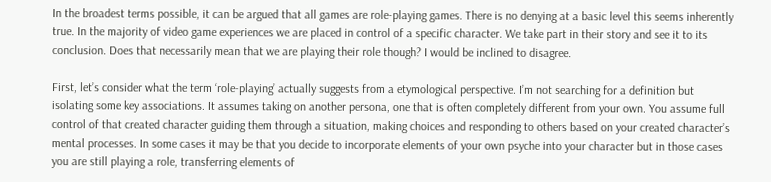In the broadest terms possible, it can be argued that all games are role-playing games. There is no denying at a basic level this seems inherently true. In the majority of video game experiences we are placed in control of a specific character. We take part in their story and see it to its conclusion. Does that necessarily mean that we are playing their role though? I would be inclined to disagree.

First, let’s consider what the term ‘role-playing’ actually suggests from a etymological perspective. I’m not searching for a definition but isolating some key associations. It assumes taking on another persona, one that is often completely different from your own. You assume full control of that created character guiding them through a situation, making choices and responding to others based on your created character’s mental processes. In some cases it may be that you decide to incorporate elements of your own psyche into your character but in those cases you are still playing a role, transferring elements of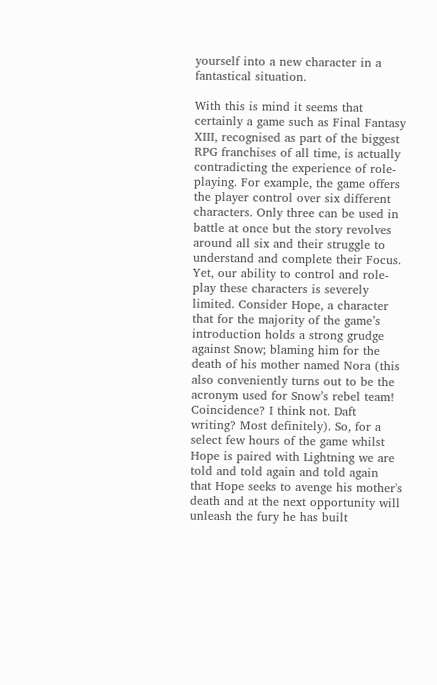yourself into a new character in a fantastical situation.

With this is mind it seems that certainly a game such as Final Fantasy XIII, recognised as part of the biggest RPG franchises of all time, is actually contradicting the experience of role-playing. For example, the game offers the player control over six different characters. Only three can be used in battle at once but the story revolves around all six and their struggle to understand and complete their Focus. Yet, our ability to control and role-play these characters is severely limited. Consider Hope, a character that for the majority of the game’s introduction holds a strong grudge against Snow; blaming him for the death of his mother named Nora (this also conveniently turns out to be the acronym used for Snow’s rebel team! Coincidence? I think not. Daft writing? Most definitely). So, for a select few hours of the game whilst Hope is paired with Lightning we are told and told again and told again that Hope seeks to avenge his mother's death and at the next opportunity will unleash the fury he has built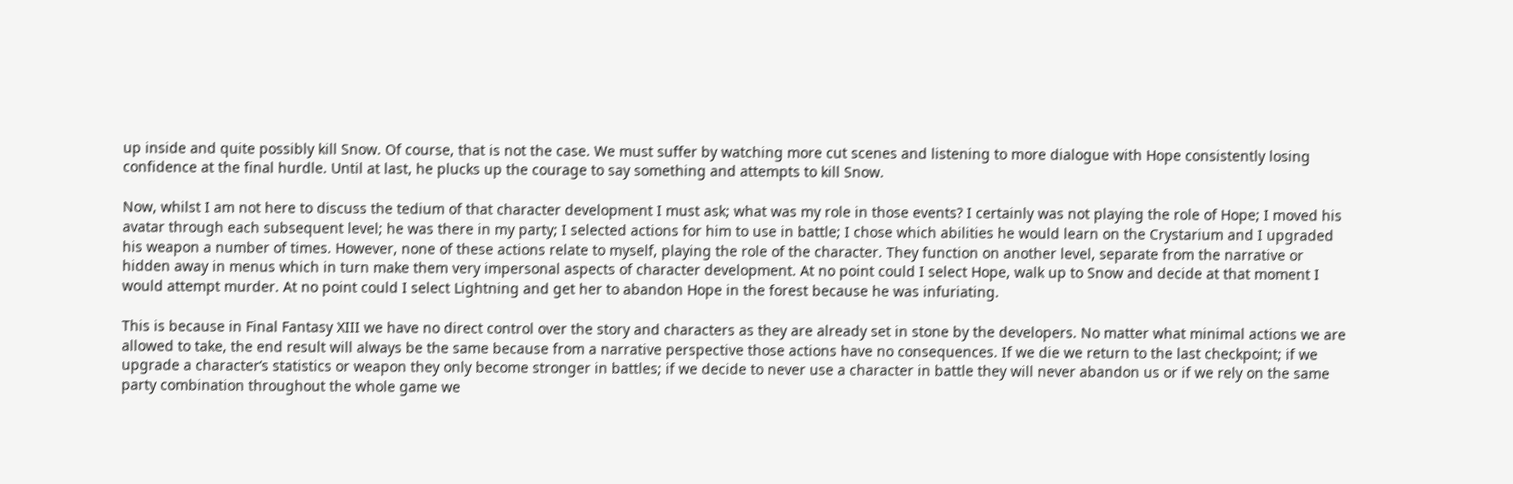up inside and quite possibly kill Snow. Of course, that is not the case. We must suffer by watching more cut scenes and listening to more dialogue with Hope consistently losing confidence at the final hurdle. Until at last, he plucks up the courage to say something and attempts to kill Snow.

Now, whilst I am not here to discuss the tedium of that character development I must ask; what was my role in those events? I certainly was not playing the role of Hope; I moved his avatar through each subsequent level; he was there in my party; I selected actions for him to use in battle; I chose which abilities he would learn on the Crystarium and I upgraded his weapon a number of times. However, none of these actions relate to myself, playing the role of the character. They function on another level, separate from the narrative or hidden away in menus which in turn make them very impersonal aspects of character development. At no point could I select Hope, walk up to Snow and decide at that moment I would attempt murder. At no point could I select Lightning and get her to abandon Hope in the forest because he was infuriating.

This is because in Final Fantasy XIII we have no direct control over the story and characters as they are already set in stone by the developers. No matter what minimal actions we are allowed to take, the end result will always be the same because from a narrative perspective those actions have no consequences. If we die we return to the last checkpoint; if we upgrade a character’s statistics or weapon they only become stronger in battles; if we decide to never use a character in battle they will never abandon us or if we rely on the same party combination throughout the whole game we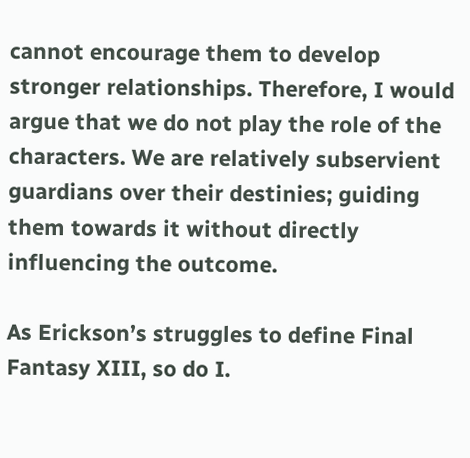cannot encourage them to develop stronger relationships. Therefore, I would argue that we do not play the role of the characters. We are relatively subservient guardians over their destinies; guiding them towards it without directly influencing the outcome.

As Erickson’s struggles to define Final Fantasy XIII, so do I.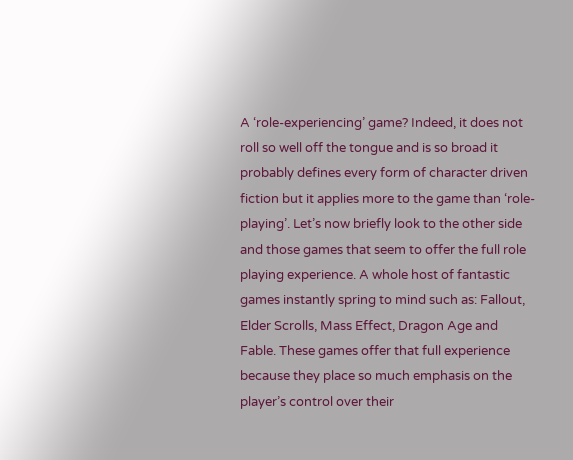A ‘role-experiencing’ game? Indeed, it does not roll so well off the tongue and is so broad it probably defines every form of character driven fiction but it applies more to the game than ‘role-playing’. Let’s now briefly look to the other side and those games that seem to offer the full role playing experience. A whole host of fantastic games instantly spring to mind such as: Fallout, Elder Scrolls, Mass Effect, Dragon Age and Fable. These games offer that full experience because they place so much emphasis on the player’s control over their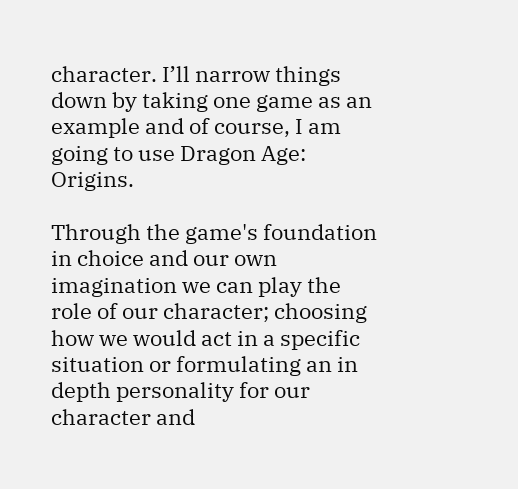character. I’ll narrow things down by taking one game as an example and of course, I am going to use Dragon Age: Origins.

Through the game's foundation in choice and our own imagination we can play the role of our character; choosing how we would act in a specific situation or formulating an in depth personality for our character and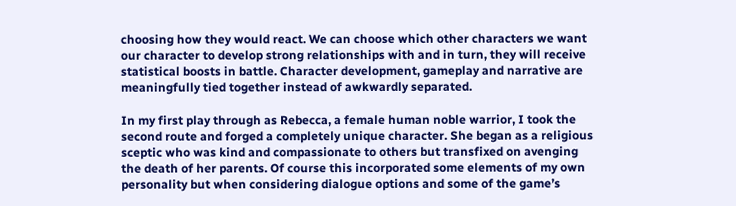choosing how they would react. We can choose which other characters we want our character to develop strong relationships with and in turn, they will receive statistical boosts in battle. Character development, gameplay and narrative are meaningfully tied together instead of awkwardly separated.

In my first play through as Rebecca, a female human noble warrior, I took the second route and forged a completely unique character. She began as a religious sceptic who was kind and compassionate to others but transfixed on avenging the death of her parents. Of course this incorporated some elements of my own personality but when considering dialogue options and some of the game’s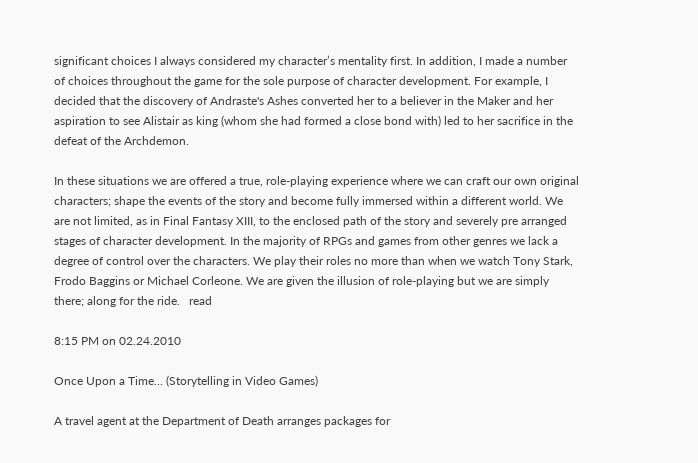significant choices I always considered my character’s mentality first. In addition, I made a number of choices throughout the game for the sole purpose of character development. For example, I decided that the discovery of Andraste's Ashes converted her to a believer in the Maker and her aspiration to see Alistair as king (whom she had formed a close bond with) led to her sacrifice in the defeat of the Archdemon.

In these situations we are offered a true, role-playing experience where we can craft our own original characters; shape the events of the story and become fully immersed within a different world. We are not limited, as in Final Fantasy XIII, to the enclosed path of the story and severely pre arranged stages of character development. In the majority of RPGs and games from other genres we lack a degree of control over the characters. We play their roles no more than when we watch Tony Stark, Frodo Baggins or Michael Corleone. We are given the illusion of role-playing but we are simply there; along for the ride.   read

8:15 PM on 02.24.2010

Once Upon a Time... (Storytelling in Video Games)

A travel agent at the Department of Death arranges packages for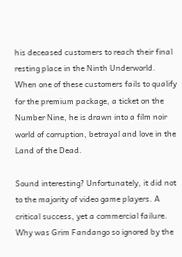his deceased customers to reach their final resting place in the Ninth Underworld. When one of these customers fails to qualify for the premium package, a ticket on the Number Nine, he is drawn into a film noir world of corruption, betrayal and love in the Land of the Dead.

Sound interesting? Unfortunately, it did not to the majority of video game players. A critical success, yet a commercial failure. Why was Grim Fandango so ignored by the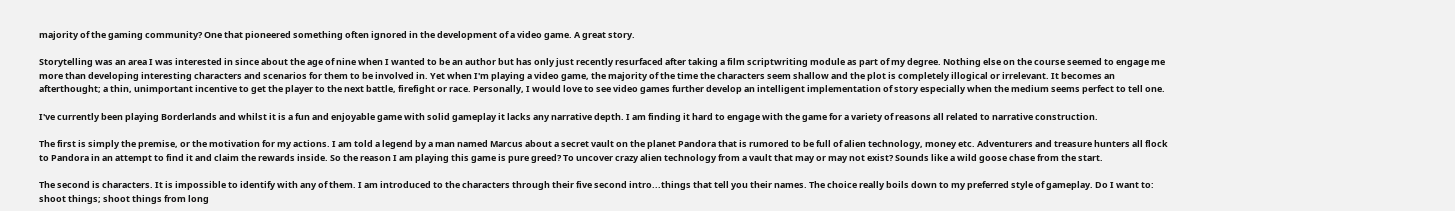majority of the gaming community? One that pioneered something often ignored in the development of a video game. A great story.

Storytelling was an area I was interested in since about the age of nine when I wanted to be an author but has only just recently resurfaced after taking a film scriptwriting module as part of my degree. Nothing else on the course seemed to engage me more than developing interesting characters and scenarios for them to be involved in. Yet when I'm playing a video game, the majority of the time the characters seem shallow and the plot is completely illogical or irrelevant. It becomes an afterthought; a thin, unimportant incentive to get the player to the next battle, firefight or race. Personally, I would love to see video games further develop an intelligent implementation of story especially when the medium seems perfect to tell one.

I've currently been playing Borderlands and whilst it is a fun and enjoyable game with solid gameplay it lacks any narrative depth. I am finding it hard to engage with the game for a variety of reasons all related to narrative construction.

The first is simply the premise, or the motivation for my actions. I am told a legend by a man named Marcus about a secret vault on the planet Pandora that is rumored to be full of alien technology, money etc. Adventurers and treasure hunters all flock to Pandora in an attempt to find it and claim the rewards inside. So the reason I am playing this game is pure greed? To uncover crazy alien technology from a vault that may or may not exist? Sounds like a wild goose chase from the start.

The second is characters. It is impossible to identify with any of them. I am introduced to the characters through their five second intro...things that tell you their names. The choice really boils down to my preferred style of gameplay. Do I want to: shoot things; shoot things from long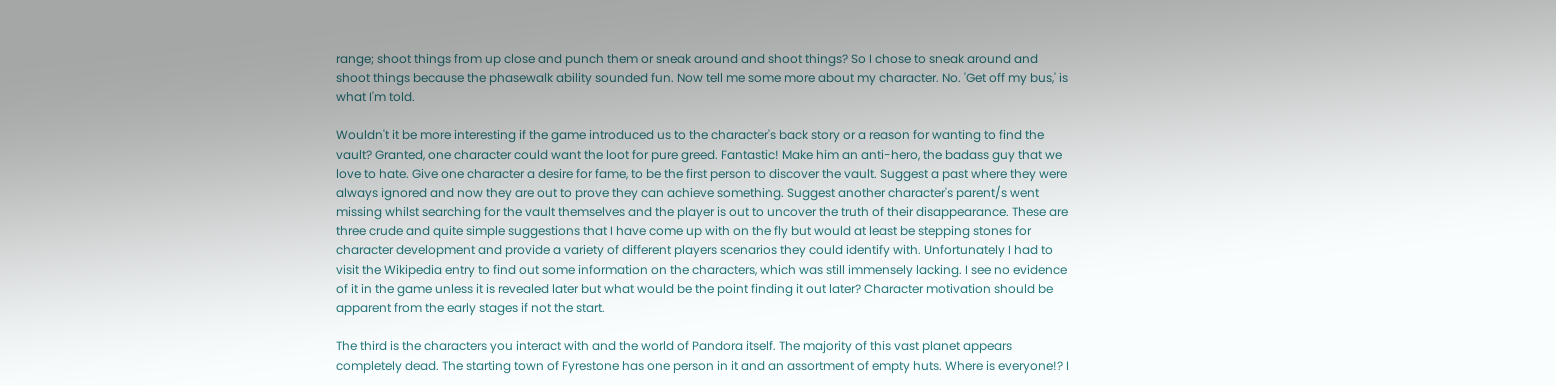range; shoot things from up close and punch them or sneak around and shoot things? So I chose to sneak around and shoot things because the phasewalk ability sounded fun. Now tell me some more about my character. No. 'Get off my bus,' is what I'm told.

Wouldn't it be more interesting if the game introduced us to the character's back story or a reason for wanting to find the vault? Granted, one character could want the loot for pure greed. Fantastic! Make him an anti-hero, the badass guy that we love to hate. Give one character a desire for fame, to be the first person to discover the vault. Suggest a past where they were always ignored and now they are out to prove they can achieve something. Suggest another character's parent/s went missing whilst searching for the vault themselves and the player is out to uncover the truth of their disappearance. These are three crude and quite simple suggestions that I have come up with on the fly but would at least be stepping stones for character development and provide a variety of different players scenarios they could identify with. Unfortunately I had to visit the Wikipedia entry to find out some information on the characters, which was still immensely lacking. I see no evidence of it in the game unless it is revealed later but what would be the point finding it out later? Character motivation should be apparent from the early stages if not the start.

The third is the characters you interact with and the world of Pandora itself. The majority of this vast planet appears completely dead. The starting town of Fyrestone has one person in it and an assortment of empty huts. Where is everyone!? I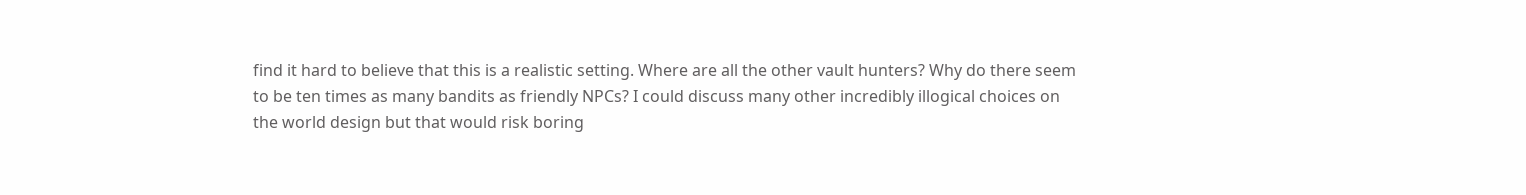find it hard to believe that this is a realistic setting. Where are all the other vault hunters? Why do there seem to be ten times as many bandits as friendly NPCs? I could discuss many other incredibly illogical choices on the world design but that would risk boring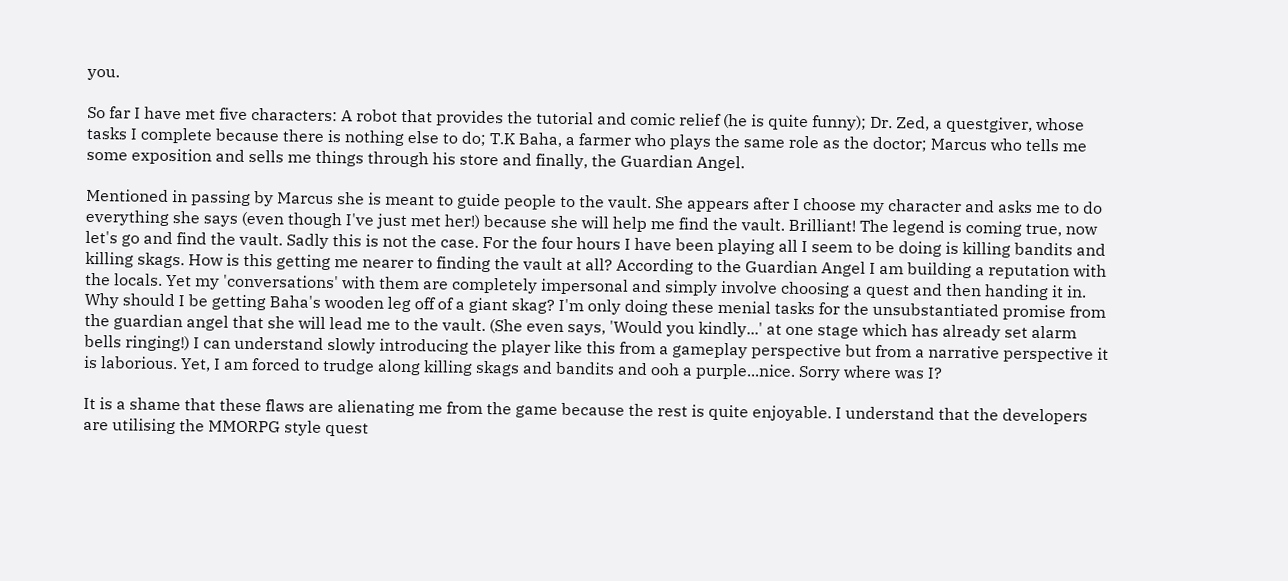you.

So far I have met five characters: A robot that provides the tutorial and comic relief (he is quite funny); Dr. Zed, a questgiver, whose tasks I complete because there is nothing else to do; T.K Baha, a farmer who plays the same role as the doctor; Marcus who tells me some exposition and sells me things through his store and finally, the Guardian Angel.

Mentioned in passing by Marcus she is meant to guide people to the vault. She appears after I choose my character and asks me to do everything she says (even though I've just met her!) because she will help me find the vault. Brilliant! The legend is coming true, now let's go and find the vault. Sadly this is not the case. For the four hours I have been playing all I seem to be doing is killing bandits and killing skags. How is this getting me nearer to finding the vault at all? According to the Guardian Angel I am building a reputation with the locals. Yet my 'conversations' with them are completely impersonal and simply involve choosing a quest and then handing it in. Why should I be getting Baha's wooden leg off of a giant skag? I'm only doing these menial tasks for the unsubstantiated promise from the guardian angel that she will lead me to the vault. (She even says, 'Would you kindly...' at one stage which has already set alarm bells ringing!) I can understand slowly introducing the player like this from a gameplay perspective but from a narrative perspective it is laborious. Yet, I am forced to trudge along killing skags and bandits and ooh a purple...nice. Sorry where was I?

It is a shame that these flaws are alienating me from the game because the rest is quite enjoyable. I understand that the developers are utilising the MMORPG style quest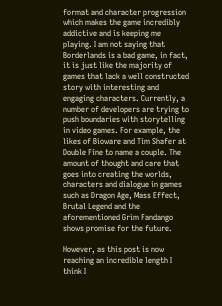format and character progression which makes the game incredibly addictive and is keeping me playing. I am not saying that Borderlands is a bad game, in fact, it is just like the majority of games that lack a well constructed story with interesting and engaging characters. Currently, a number of developers are trying to push boundaries with storytelling in video games. For example, the likes of Bioware and Tim Shafer at Double Fine to name a couple. The amount of thought and care that goes into creating the worlds, characters and dialogue in games such as Dragon Age, Mass Effect, Brutal Legend and the aforementioned Grim Fandango shows promise for the future.

However, as this post is now reaching an incredible length I think I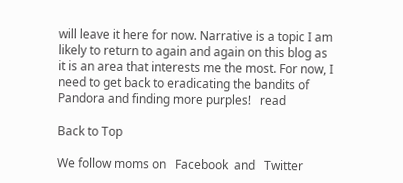will leave it here for now. Narrative is a topic I am likely to return to again and again on this blog as it is an area that interests me the most. For now, I need to get back to eradicating the bandits of Pandora and finding more purples!   read

Back to Top

We follow moms on   Facebook  and   Twitter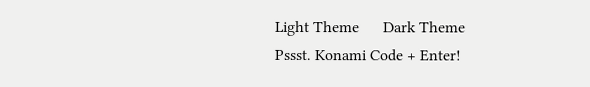Light Theme      Dark Theme
Pssst. Konami Code + Enter!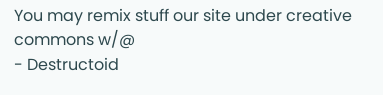You may remix stuff our site under creative commons w/@
- Destructoid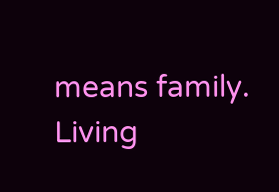means family. Living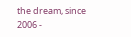the dream, since 2006 -